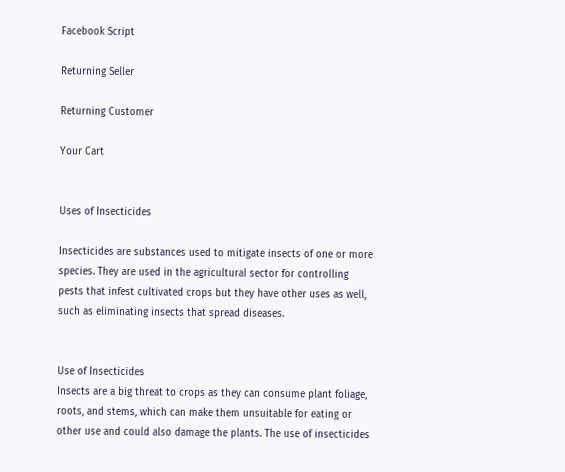Facebook Script

Returning Seller

Returning Customer

Your Cart


Uses of Insecticides

Insecticides are substances used to mitigate insects of one or more species. They are used in the agricultural sector for controlling pests that infest cultivated crops but they have other uses as well, such as eliminating insects that spread diseases.


Use of Insecticides
Insects are a big threat to crops as they can consume plant foliage, roots, and stems, which can make them unsuitable for eating or other use and could also damage the plants. The use of insecticides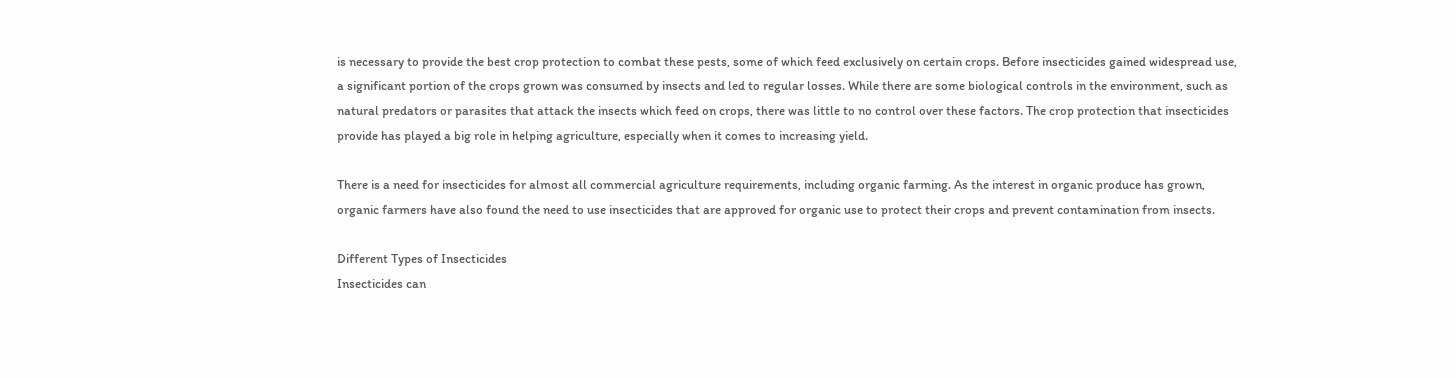is necessary to provide the best crop protection to combat these pests, some of which feed exclusively on certain crops. Before insecticides gained widespread use, a significant portion of the crops grown was consumed by insects and led to regular losses. While there are some biological controls in the environment, such as natural predators or parasites that attack the insects which feed on crops, there was little to no control over these factors. The crop protection that insecticides provide has played a big role in helping agriculture, especially when it comes to increasing yield.

There is a need for insecticides for almost all commercial agriculture requirements, including organic farming. As the interest in organic produce has grown, organic farmers have also found the need to use insecticides that are approved for organic use to protect their crops and prevent contamination from insects.

Different Types of Insecticides
Insecticides can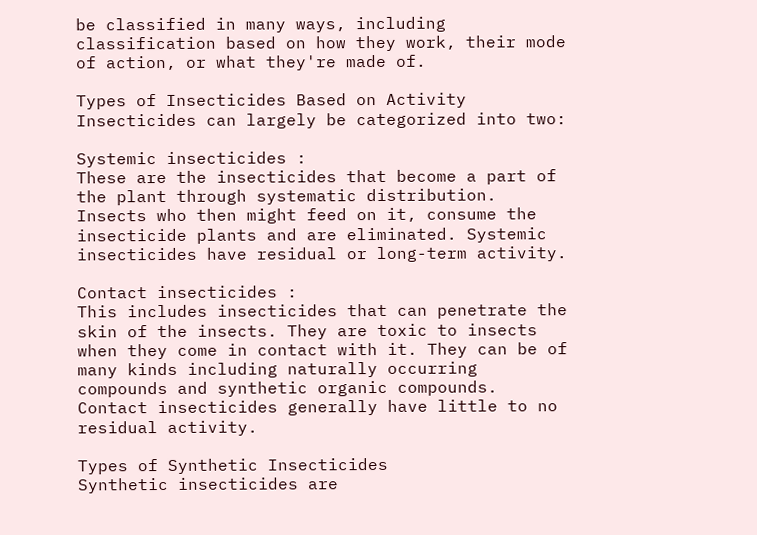be classified in many ways, including classification based on how they work, their mode of action, or what they're made of.

Types of Insecticides Based on Activity
Insecticides can largely be categorized into two:

Systemic insecticides :
These are the insecticides that become a part of the plant through systematic distribution. Insects who then might feed on it, consume the insecticide plants and are eliminated. Systemic insecticides have residual or long-term activity.

Contact insecticides :
This includes insecticides that can penetrate the skin of the insects. They are toxic to insects when they come in contact with it. They can be of many kinds including naturally occurring compounds and synthetic organic compounds. Contact insecticides generally have little to no residual activity.

Types of Synthetic Insecticides
Synthetic insecticides are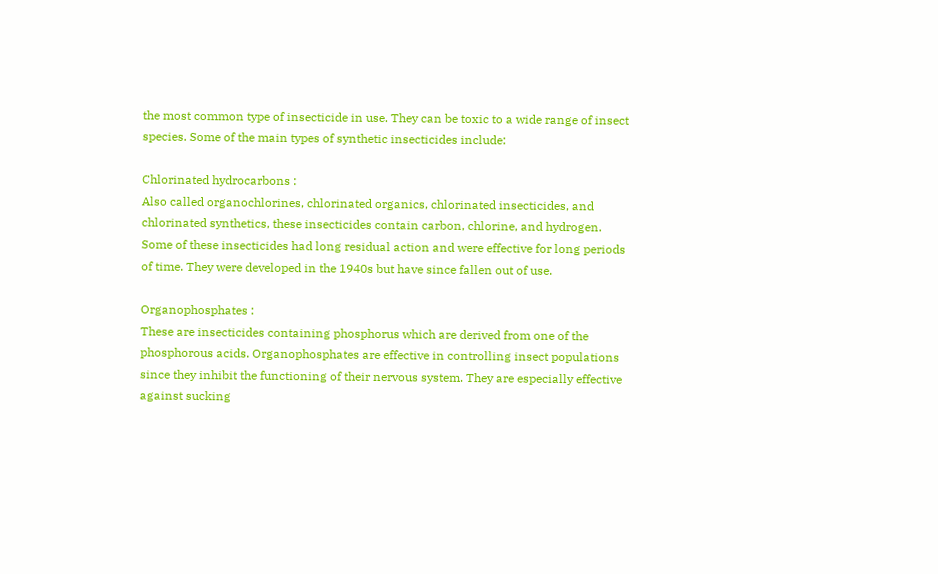the most common type of insecticide in use. They can be toxic to a wide range of insect species. Some of the main types of synthetic insecticides include:

Chlorinated hydrocarbons :
Also called organochlorines, chlorinated organics, chlorinated insecticides, and chlorinated synthetics, these insecticides contain carbon, chlorine, and hydrogen. Some of these insecticides had long residual action and were effective for long periods of time. They were developed in the 1940s but have since fallen out of use.

Organophosphates :
These are insecticides containing phosphorus which are derived from one of the phosphorous acids. Organophosphates are effective in controlling insect populations since they inhibit the functioning of their nervous system. They are especially effective against sucking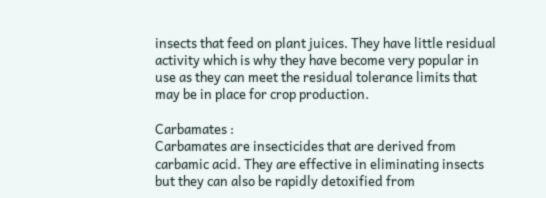insects that feed on plant juices. They have little residual activity which is why they have become very popular in use as they can meet the residual tolerance limits that may be in place for crop production.

Carbamates :
Carbamates are insecticides that are derived from carbamic acid. They are effective in eliminating insects but they can also be rapidly detoxified from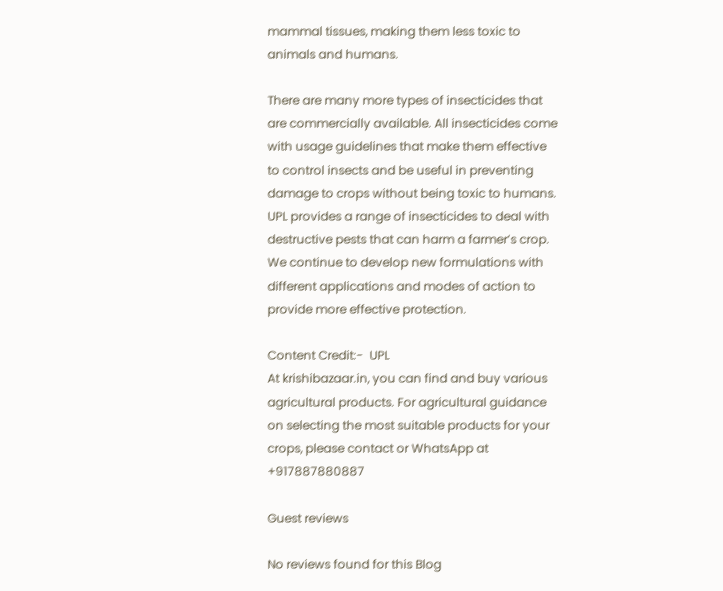mammal tissues, making them less toxic to animals and humans.

There are many more types of insecticides that are commercially available. All insecticides come with usage guidelines that make them effective to control insects and be useful in preventing damage to crops without being toxic to humans. UPL provides a range of insecticides to deal with destructive pests that can harm a farmer’s crop. We continue to develop new formulations with different applications and modes of action to provide more effective protection.

Content Credit:-  UPL
At krishibazaar.in, you can find and buy various agricultural products. For agricultural guidance on selecting the most suitable products for your crops, please contact or WhatsApp at +917887880887

Guest reviews

No reviews found for this Blog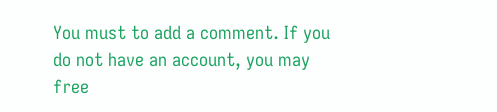You must to add a comment. If you do not have an account, you may free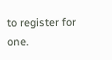to register for one.